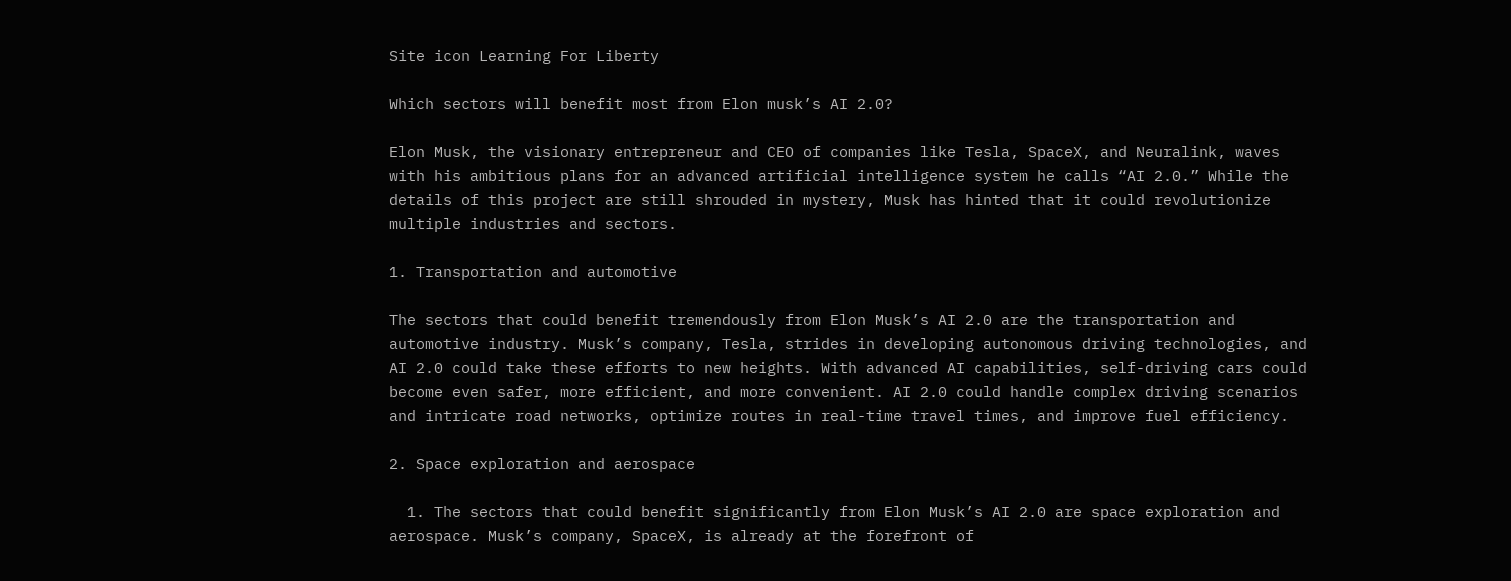Site icon Learning For Liberty

Which sectors will benefit most from Elon musk’s AI 2.0?

Elon Musk, the visionary entrepreneur and CEO of companies like Tesla, SpaceX, and Neuralink, waves with his ambitious plans for an advanced artificial intelligence system he calls “AI 2.0.” While the details of this project are still shrouded in mystery, Musk has hinted that it could revolutionize multiple industries and sectors.

1. Transportation and automotive

The sectors that could benefit tremendously from Elon Musk’s AI 2.0 are the transportation and automotive industry. Musk’s company, Tesla, strides in developing autonomous driving technologies, and AI 2.0 could take these efforts to new heights. With advanced AI capabilities, self-driving cars could become even safer, more efficient, and more convenient. AI 2.0 could handle complex driving scenarios and intricate road networks, optimize routes in real-time travel times, and improve fuel efficiency.

2. Space exploration and aerospace

  1. The sectors that could benefit significantly from Elon Musk’s AI 2.0 are space exploration and aerospace. Musk’s company, SpaceX, is already at the forefront of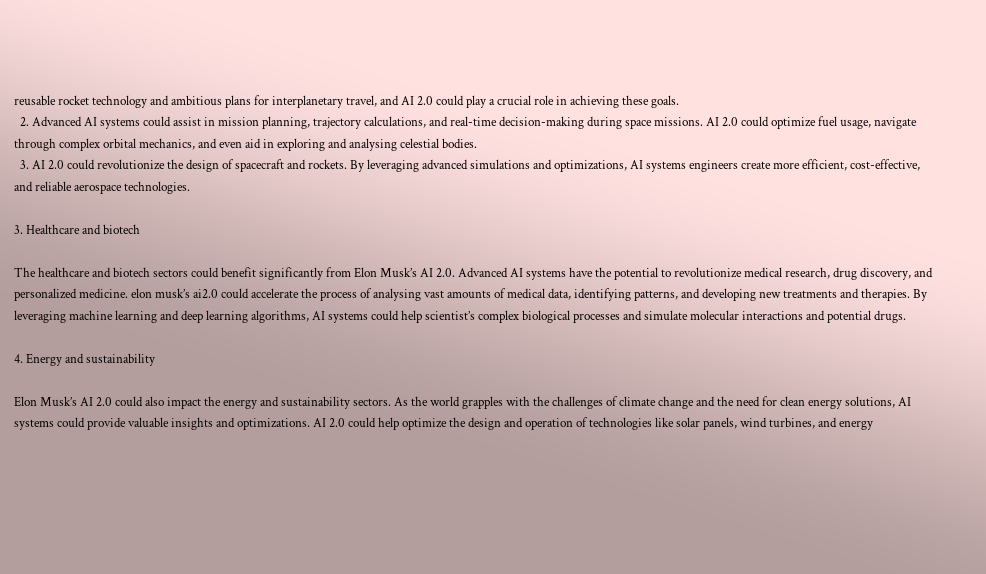reusable rocket technology and ambitious plans for interplanetary travel, and AI 2.0 could play a crucial role in achieving these goals.
  2. Advanced AI systems could assist in mission planning, trajectory calculations, and real-time decision-making during space missions. AI 2.0 could optimize fuel usage, navigate through complex orbital mechanics, and even aid in exploring and analysing celestial bodies.
  3. AI 2.0 could revolutionize the design of spacecraft and rockets. By leveraging advanced simulations and optimizations, AI systems engineers create more efficient, cost-effective, and reliable aerospace technologies.

3. Healthcare and biotech

The healthcare and biotech sectors could benefit significantly from Elon Musk’s AI 2.0. Advanced AI systems have the potential to revolutionize medical research, drug discovery, and personalized medicine. elon musk’s ai2.0 could accelerate the process of analysing vast amounts of medical data, identifying patterns, and developing new treatments and therapies. By leveraging machine learning and deep learning algorithms, AI systems could help scientist’s complex biological processes and simulate molecular interactions and potential drugs.

4. Energy and sustainability

Elon Musk’s AI 2.0 could also impact the energy and sustainability sectors. As the world grapples with the challenges of climate change and the need for clean energy solutions, AI systems could provide valuable insights and optimizations. AI 2.0 could help optimize the design and operation of technologies like solar panels, wind turbines, and energy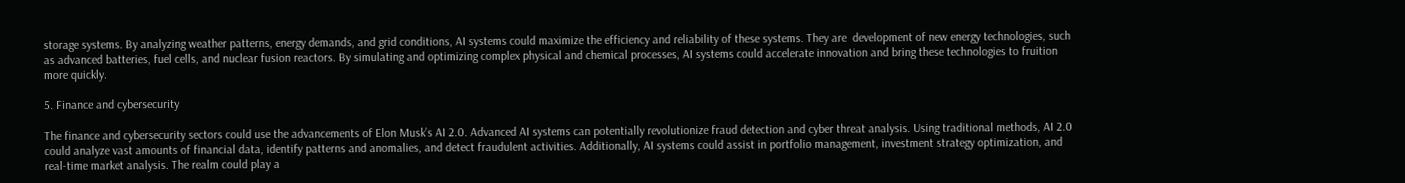storage systems. By analyzing weather patterns, energy demands, and grid conditions, AI systems could maximize the efficiency and reliability of these systems. They are  development of new energy technologies, such as advanced batteries, fuel cells, and nuclear fusion reactors. By simulating and optimizing complex physical and chemical processes, AI systems could accelerate innovation and bring these technologies to fruition more quickly.

5. Finance and cybersecurity

The finance and cybersecurity sectors could use the advancements of Elon Musk’s AI 2.0. Advanced AI systems can potentially revolutionize fraud detection and cyber threat analysis. Using traditional methods, AI 2.0 could analyze vast amounts of financial data, identify patterns and anomalies, and detect fraudulent activities. Additionally, AI systems could assist in portfolio management, investment strategy optimization, and real-time market analysis. The realm could play a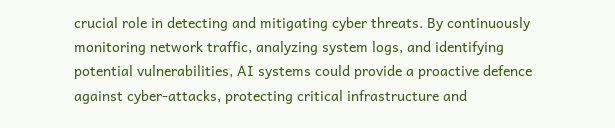crucial role in detecting and mitigating cyber threats. By continuously monitoring network traffic, analyzing system logs, and identifying potential vulnerabilities, AI systems could provide a proactive defence against cyber-attacks, protecting critical infrastructure and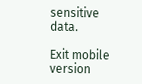sensitive data.

Exit mobile version